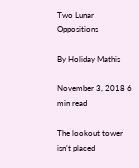Two Lunar Oppositions

By Holiday Mathis

November 3, 2018 6 min read

The lookout tower isn't placed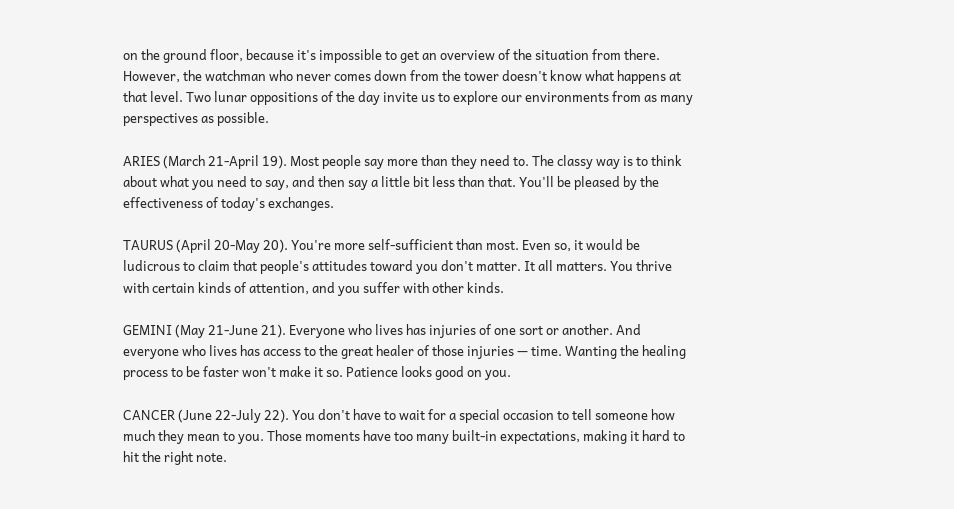on the ground floor, because it's impossible to get an overview of the situation from there. However, the watchman who never comes down from the tower doesn't know what happens at that level. Two lunar oppositions of the day invite us to explore our environments from as many perspectives as possible.

ARIES (March 21-April 19). Most people say more than they need to. The classy way is to think about what you need to say, and then say a little bit less than that. You'll be pleased by the effectiveness of today's exchanges.

TAURUS (April 20-May 20). You're more self-sufficient than most. Even so, it would be ludicrous to claim that people's attitudes toward you don't matter. It all matters. You thrive with certain kinds of attention, and you suffer with other kinds.

GEMINI (May 21-June 21). Everyone who lives has injuries of one sort or another. And everyone who lives has access to the great healer of those injuries — time. Wanting the healing process to be faster won't make it so. Patience looks good on you.

CANCER (June 22-July 22). You don't have to wait for a special occasion to tell someone how much they mean to you. Those moments have too many built-in expectations, making it hard to hit the right note.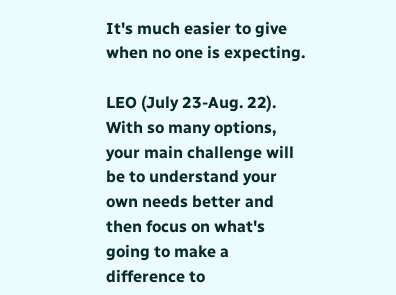It's much easier to give when no one is expecting.

LEO (July 23-Aug. 22). With so many options, your main challenge will be to understand your own needs better and then focus on what's going to make a difference to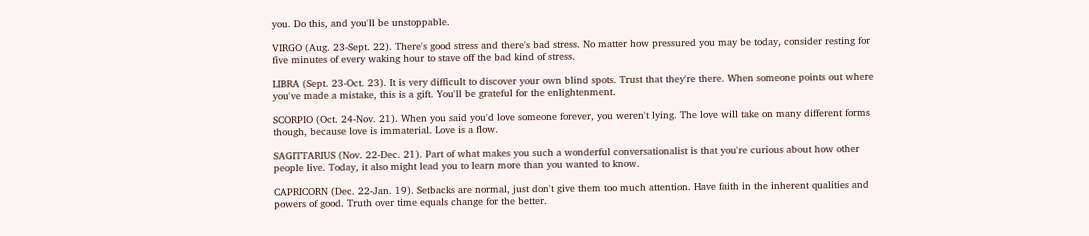you. Do this, and you'll be unstoppable.

VIRGO (Aug. 23-Sept. 22). There's good stress and there's bad stress. No matter how pressured you may be today, consider resting for five minutes of every waking hour to stave off the bad kind of stress.

LIBRA (Sept. 23-Oct. 23). It is very difficult to discover your own blind spots. Trust that they're there. When someone points out where you've made a mistake, this is a gift. You'll be grateful for the enlightenment.

SCORPIO (Oct. 24-Nov. 21). When you said you'd love someone forever, you weren't lying. The love will take on many different forms though, because love is immaterial. Love is a flow.

SAGITTARIUS (Nov. 22-Dec. 21). Part of what makes you such a wonderful conversationalist is that you're curious about how other people live. Today, it also might lead you to learn more than you wanted to know.

CAPRICORN (Dec. 22-Jan. 19). Setbacks are normal, just don't give them too much attention. Have faith in the inherent qualities and powers of good. Truth over time equals change for the better.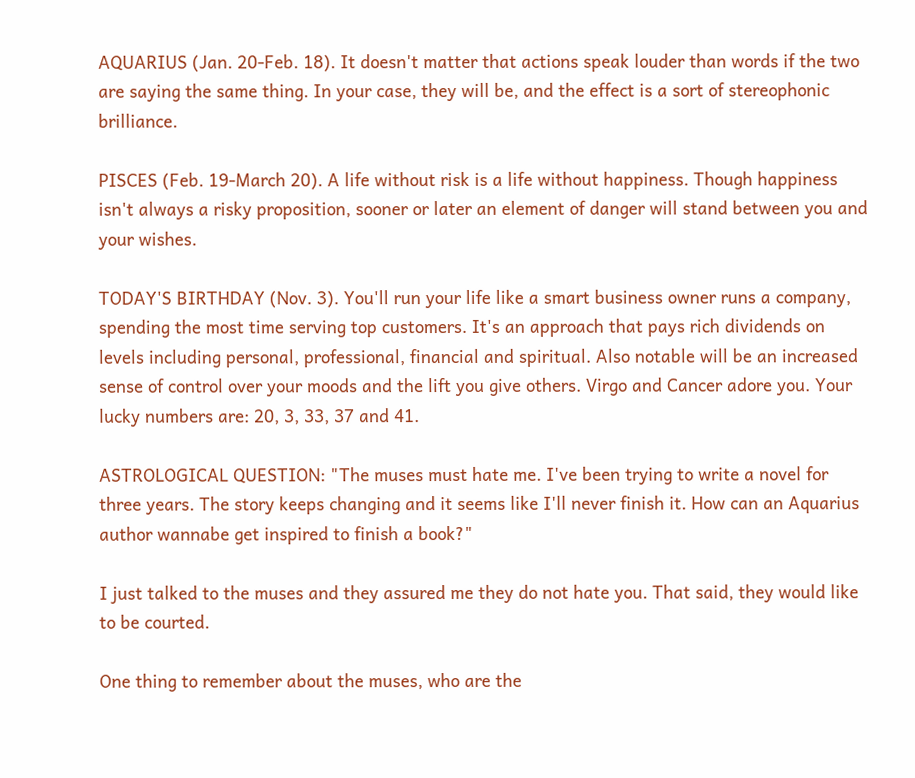AQUARIUS (Jan. 20-Feb. 18). It doesn't matter that actions speak louder than words if the two are saying the same thing. In your case, they will be, and the effect is a sort of stereophonic brilliance.

PISCES (Feb. 19-March 20). A life without risk is a life without happiness. Though happiness isn't always a risky proposition, sooner or later an element of danger will stand between you and your wishes.

TODAY'S BIRTHDAY (Nov. 3). You'll run your life like a smart business owner runs a company, spending the most time serving top customers. It's an approach that pays rich dividends on levels including personal, professional, financial and spiritual. Also notable will be an increased sense of control over your moods and the lift you give others. Virgo and Cancer adore you. Your lucky numbers are: 20, 3, 33, 37 and 41.

ASTROLOGICAL QUESTION: "The muses must hate me. I've been trying to write a novel for three years. The story keeps changing and it seems like I'll never finish it. How can an Aquarius author wannabe get inspired to finish a book?"

I just talked to the muses and they assured me they do not hate you. That said, they would like to be courted.

One thing to remember about the muses, who are the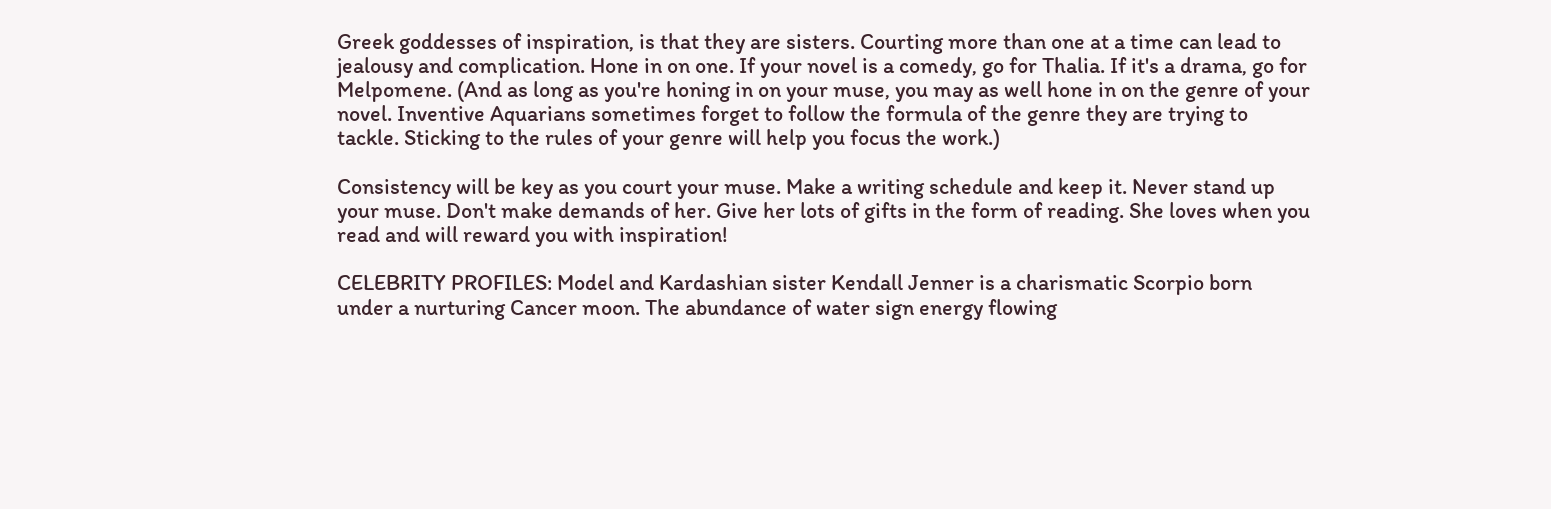Greek goddesses of inspiration, is that they are sisters. Courting more than one at a time can lead to jealousy and complication. Hone in on one. If your novel is a comedy, go for Thalia. If it's a drama, go for Melpomene. (And as long as you're honing in on your muse, you may as well hone in on the genre of your novel. Inventive Aquarians sometimes forget to follow the formula of the genre they are trying to tackle. Sticking to the rules of your genre will help you focus the work.)

Consistency will be key as you court your muse. Make a writing schedule and keep it. Never stand up your muse. Don't make demands of her. Give her lots of gifts in the form of reading. She loves when you read and will reward you with inspiration!

CELEBRITY PROFILES: Model and Kardashian sister Kendall Jenner is a charismatic Scorpio born under a nurturing Cancer moon. The abundance of water sign energy flowing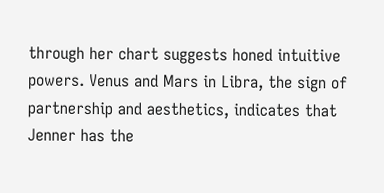through her chart suggests honed intuitive powers. Venus and Mars in Libra, the sign of partnership and aesthetics, indicates that Jenner has the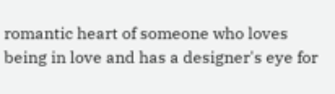romantic heart of someone who loves being in love and has a designer's eye for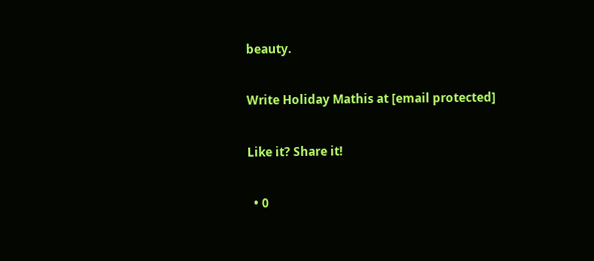beauty.

Write Holiday Mathis at [email protected]

Like it? Share it!

  • 0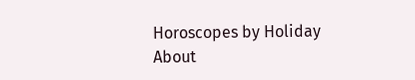Horoscopes by Holiday
About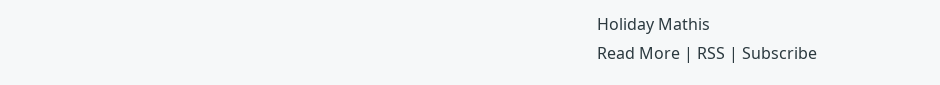Holiday Mathis
Read More | RSS | Subscribe